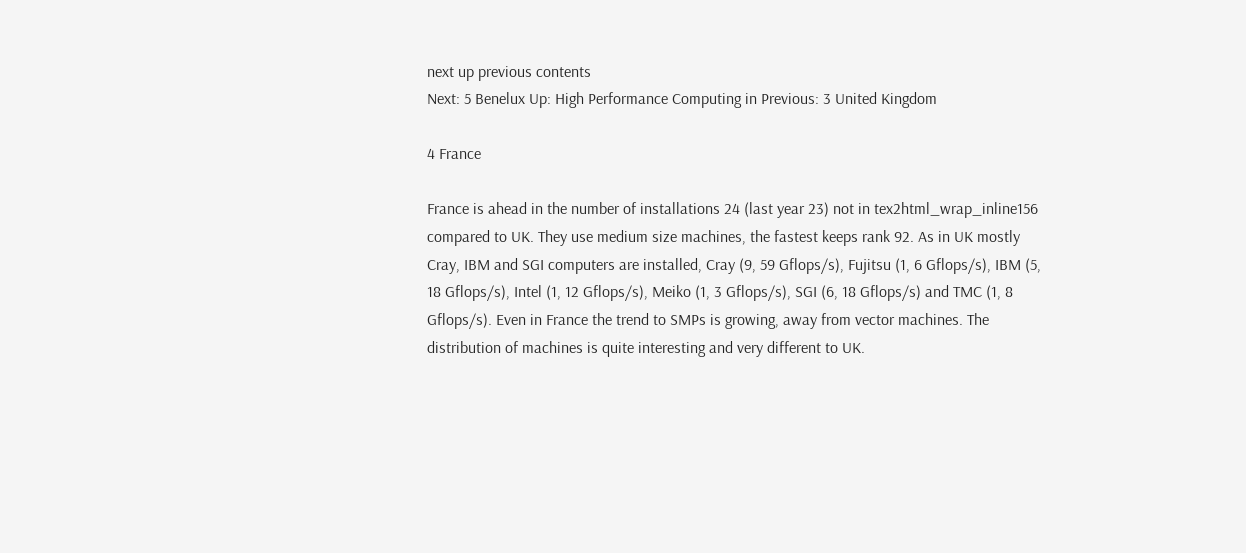next up previous contents
Next: 5 Benelux Up: High Performance Computing in Previous: 3 United Kingdom

4 France

France is ahead in the number of installations 24 (last year 23) not in tex2html_wrap_inline156 compared to UK. They use medium size machines, the fastest keeps rank 92. As in UK mostly Cray, IBM and SGI computers are installed, Cray (9, 59 Gflops/s), Fujitsu (1, 6 Gflops/s), IBM (5, 18 Gflops/s), Intel (1, 12 Gflops/s), Meiko (1, 3 Gflops/s), SGI (6, 18 Gflops/s) and TMC (1, 8 Gflops/s). Even in France the trend to SMPs is growing, away from vector machines. The distribution of machines is quite interesting and very different to UK.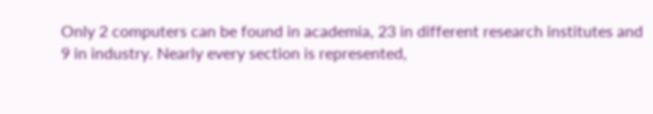Only 2 computers can be found in academia, 23 in different research institutes and 9 in industry. Nearly every section is represented,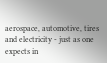aerospace, automotive, tires and electricity - just as one expects in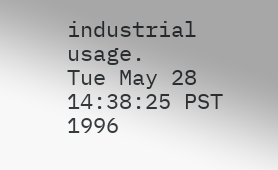industrial usage.
Tue May 28 14:38:25 PST 1996